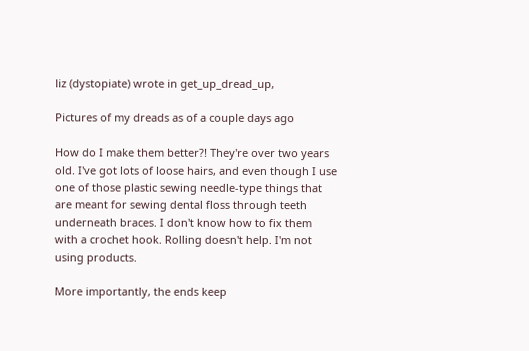liz (dystopiate) wrote in get_up_dread_up,

Pictures of my dreads as of a couple days ago

How do I make them better?! They're over two years old. I've got lots of loose hairs, and even though I use one of those plastic sewing needle-type things that are meant for sewing dental floss through teeth underneath braces. I don't know how to fix them with a crochet hook. Rolling doesn't help. I'm not using products.

More importantly, the ends keep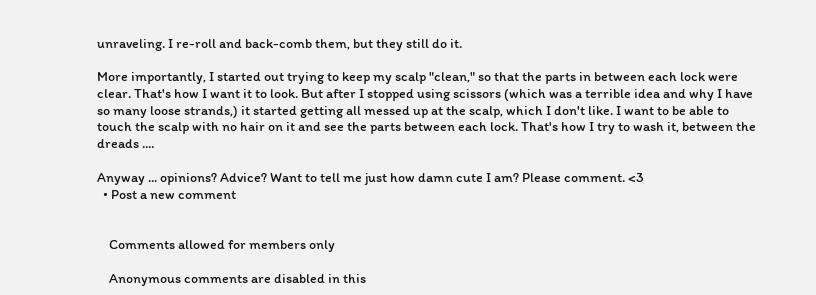unraveling. I re-roll and back-comb them, but they still do it.

More importantly, I started out trying to keep my scalp "clean," so that the parts in between each lock were clear. That's how I want it to look. But after I stopped using scissors (which was a terrible idea and why I have so many loose strands,) it started getting all messed up at the scalp, which I don't like. I want to be able to touch the scalp with no hair on it and see the parts between each lock. That's how I try to wash it, between the dreads ....

Anyway ... opinions? Advice? Want to tell me just how damn cute I am? Please comment. <3
  • Post a new comment


    Comments allowed for members only

    Anonymous comments are disabled in this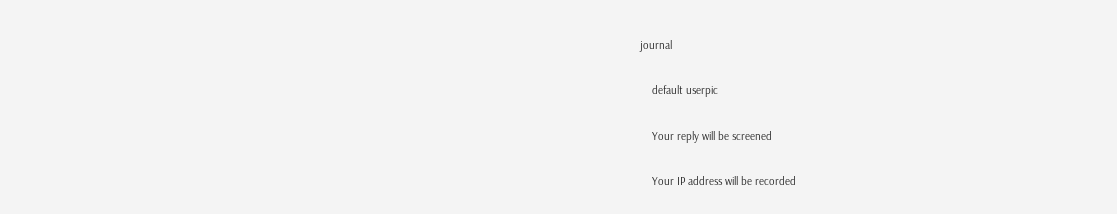journal

    default userpic

    Your reply will be screened

    Your IP address will be recorded